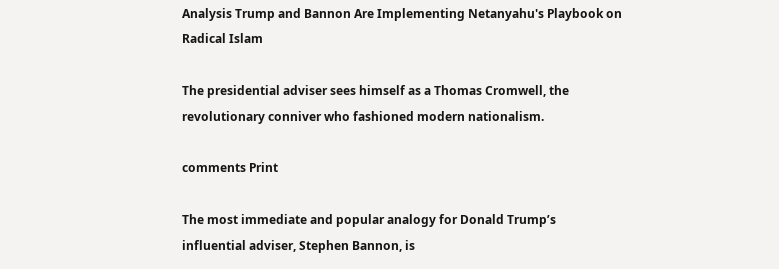Analysis Trump and Bannon Are Implementing Netanyahu's Playbook on Radical Islam

The presidential adviser sees himself as a Thomas Cromwell, the revolutionary conniver who fashioned modern nationalism.

comments Print

The most immediate and popular analogy for Donald Trump’s influential adviser, Stephen Bannon, is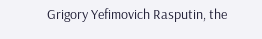Grigory Yefimovich Rasputin, the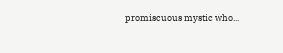promiscuous mystic who...